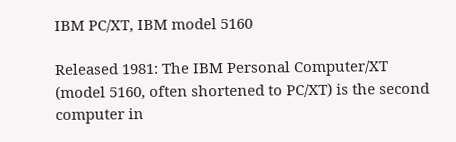IBM PC/XT, IBM model 5160

Released 1981: The IBM Personal Computer/XT (model 5160, often shortened to PC/XT) is the second computer in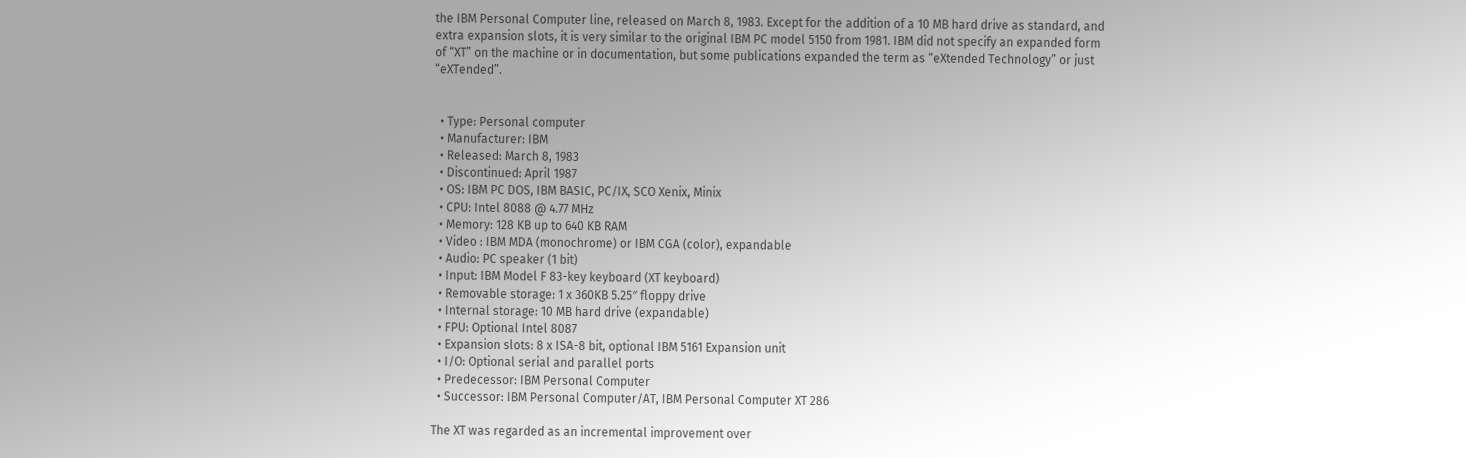the IBM Personal Computer line, released on March 8, 1983. Except for the addition of a 10 MB hard drive as standard, and extra expansion slots, it is very similar to the original IBM PC model 5150 from 1981. IBM did not specify an expanded form of “XT” on the machine or in documentation, but some publications expanded the term as “eXtended Technology” or just “eXTended”.


  • Type: Personal computer
  • Manufacturer: IBM
  • Released: March 8, 1983
  • Discontinued: April 1987
  • OS: IBM PC DOS, IBM BASIC, PC/IX, SCO Xenix, Minix
  • CPU: Intel 8088 @ 4.77 MHz
  • Memory: 128 KB up to 640 KB RAM
  • Video : IBM MDA (monochrome) or IBM CGA (color), expandable
  • Audio: PC speaker (1 bit)
  • Input: IBM Model F 83-key keyboard (XT keyboard)
  • Removable storage: 1 x 360KB 5.25″ floppy drive
  • Internal storage: 10 MB hard drive (expandable)
  • FPU: Optional Intel 8087
  • Expansion slots: 8 x ISA-8 bit, optional IBM 5161 Expansion unit
  • I/O: Optional serial and parallel ports
  • Predecessor: IBM Personal Computer
  • Successor: IBM Personal Computer/AT, IBM Personal Computer XT 286

The XT was regarded as an incremental improvement over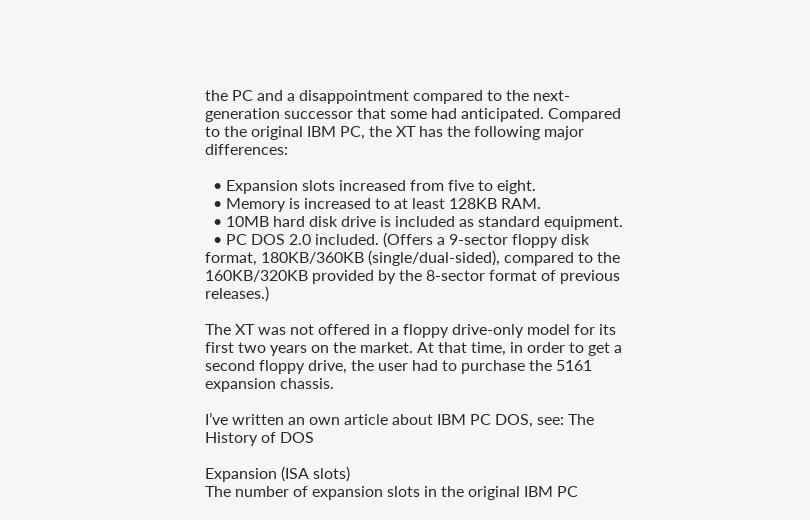the PC and a disappointment compared to the next-generation successor that some had anticipated. Compared to the original IBM PC, the XT has the following major differences:

  • Expansion slots increased from five to eight.
  • Memory is increased to at least 128KB RAM.
  • 10MB hard disk drive is included as standard equipment.
  • PC DOS 2.0 included. (Offers a 9-sector floppy disk format, 180KB/360KB (single/dual-sided), compared to the 160KB/320KB provided by the 8-sector format of previous releases.)

The XT was not offered in a floppy drive-only model for its first two years on the market. At that time, in order to get a second floppy drive, the user had to purchase the 5161 expansion chassis.

I’ve written an own article about IBM PC DOS, see: The History of DOS

Expansion (ISA slots)
The number of expansion slots in the original IBM PC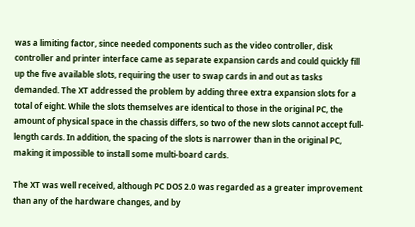was a limiting factor, since needed components such as the video controller, disk controller and printer interface came as separate expansion cards and could quickly fill up the five available slots, requiring the user to swap cards in and out as tasks demanded. The XT addressed the problem by adding three extra expansion slots for a total of eight. While the slots themselves are identical to those in the original PC, the amount of physical space in the chassis differs, so two of the new slots cannot accept full-length cards. In addition, the spacing of the slots is narrower than in the original PC, making it impossible to install some multi-board cards.

The XT was well received, although PC DOS 2.0 was regarded as a greater improvement than any of the hardware changes, and by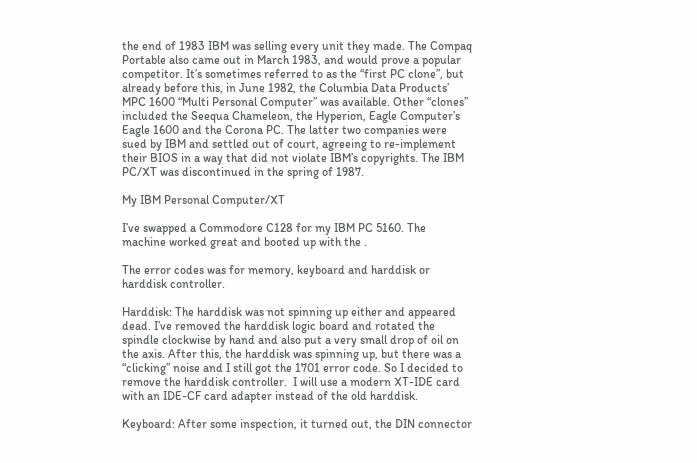the end of 1983 IBM was selling every unit they made. The Compaq Portable also came out in March 1983, and would prove a popular competitor. It’s sometimes referred to as the “first PC clone”, but already before this, in June 1982, the Columbia Data Products’ MPC 1600 “Multi Personal Computer” was available. Other “clones” included the Seequa Chameleon, the Hyperion, Eagle Computer’s Eagle 1600 and the Corona PC. The latter two companies were sued by IBM and settled out of court, agreeing to re-implement their BIOS in a way that did not violate IBM’s copyrights. The IBM PC/XT was discontinued in the spring of 1987.

My IBM Personal Computer/XT

I’ve swapped a Commodore C128 for my IBM PC 5160. The machine worked great and booted up with the .

The error codes was for memory, keyboard and harddisk or harddisk controller.

Harddisk: The harddisk was not spinning up either and appeared dead. I’ve removed the harddisk logic board and rotated the spindle clockwise by hand and also put a very small drop of oil on the axis. After this, the harddisk was spinning up, but there was a “clicking” noise and I still got the 1701 error code. So I decided to remove the harddisk controller.  I will use a modern XT-IDE card with an IDE-CF card adapter instead of the old harddisk.

Keyboard: After some inspection, it turned out, the DIN connector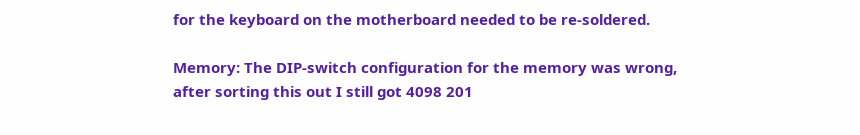for the keyboard on the motherboard needed to be re-soldered.

Memory: The DIP-switch configuration for the memory was wrong, after sorting this out I still got 4098 201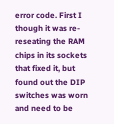error code. First I though it was re-reseating the RAM chips in its sockets that fixed it, but found out the DIP switches was worn and need to be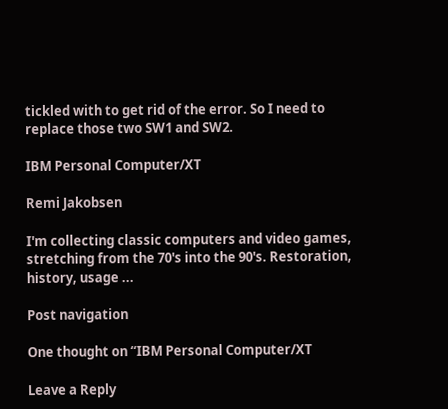tickled with to get rid of the error. So I need to replace those two SW1 and SW2.

IBM Personal Computer/XT

Remi Jakobsen

I'm collecting classic computers and video games, stretching from the 70's into the 90's. Restoration, history, usage ...

Post navigation

One thought on “IBM Personal Computer/XT

Leave a Reply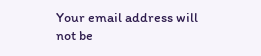Your email address will not be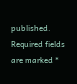published. Required fields are marked *